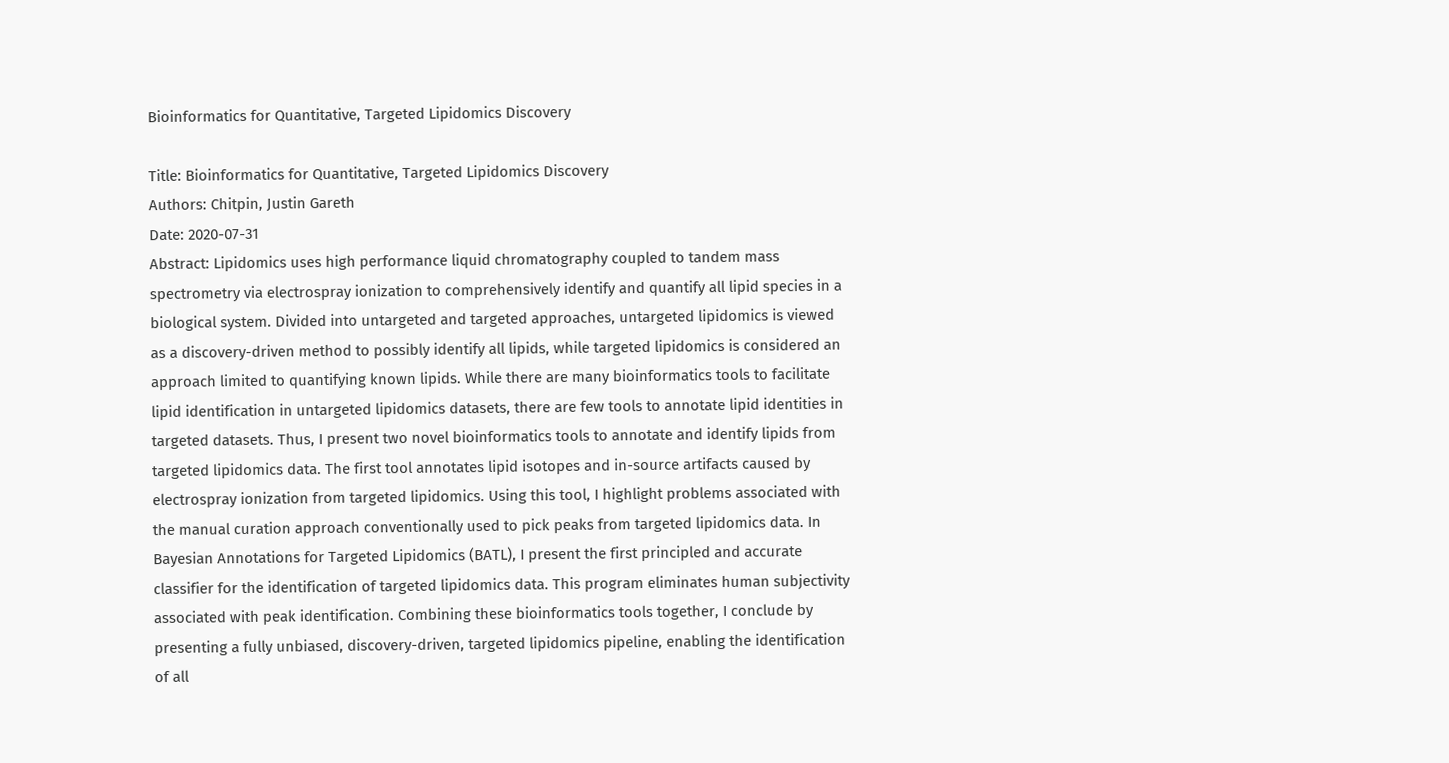Bioinformatics for Quantitative, Targeted Lipidomics Discovery

Title: Bioinformatics for Quantitative, Targeted Lipidomics Discovery
Authors: Chitpin, Justin Gareth
Date: 2020-07-31
Abstract: Lipidomics uses high performance liquid chromatography coupled to tandem mass spectrometry via electrospray ionization to comprehensively identify and quantify all lipid species in a biological system. Divided into untargeted and targeted approaches, untargeted lipidomics is viewed as a discovery-driven method to possibly identify all lipids, while targeted lipidomics is considered an approach limited to quantifying known lipids. While there are many bioinformatics tools to facilitate lipid identification in untargeted lipidomics datasets, there are few tools to annotate lipid identities in targeted datasets. Thus, I present two novel bioinformatics tools to annotate and identify lipids from targeted lipidomics data. The first tool annotates lipid isotopes and in-source artifacts caused by electrospray ionization from targeted lipidomics. Using this tool, I highlight problems associated with the manual curation approach conventionally used to pick peaks from targeted lipidomics data. In Bayesian Annotations for Targeted Lipidomics (BATL), I present the first principled and accurate classifier for the identification of targeted lipidomics data. This program eliminates human subjectivity associated with peak identification. Combining these bioinformatics tools together, I conclude by presenting a fully unbiased, discovery-driven, targeted lipidomics pipeline, enabling the identification of all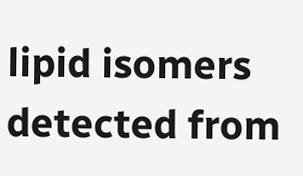lipid isomers detected from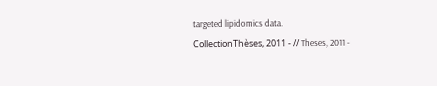targeted lipidomics data.
CollectionThèses, 2011 - // Theses, 2011 -